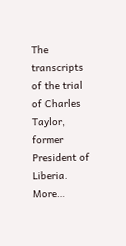The transcripts of the trial of Charles Taylor, former President of Liberia. More…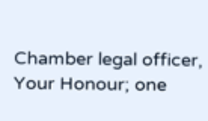Chamber legal officer, Your Honour; one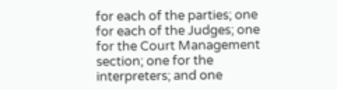for each of the parties; one for each of the Judges; one for the Court Management section; one for the interpreters; and one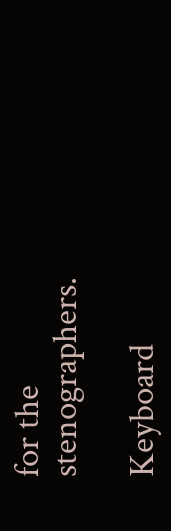for the stenographers.

Keyboard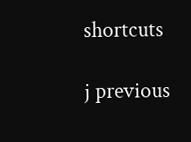shortcuts

j previous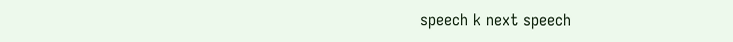speech k next speech